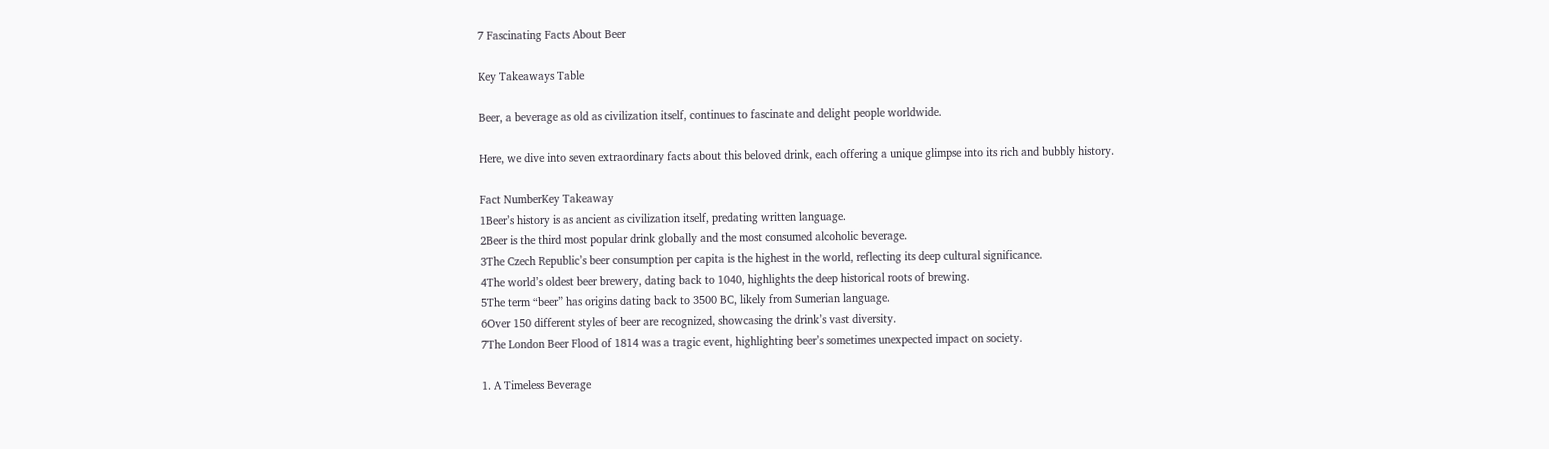7 Fascinating Facts About Beer

Key Takeaways Table

Beer, a beverage as old as civilization itself, continues to fascinate and delight people worldwide.

Here, we dive into seven extraordinary facts about this beloved drink, each offering a unique glimpse into its rich and bubbly history.

Fact NumberKey Takeaway
1Beer’s history is as ancient as civilization itself, predating written language.
2Beer is the third most popular drink globally and the most consumed alcoholic beverage.
3The Czech Republic’s beer consumption per capita is the highest in the world, reflecting its deep cultural significance.
4The world’s oldest beer brewery, dating back to 1040, highlights the deep historical roots of brewing.
5The term “beer” has origins dating back to 3500 BC, likely from Sumerian language.
6Over 150 different styles of beer are recognized, showcasing the drink’s vast diversity.
7The London Beer Flood of 1814 was a tragic event, highlighting beer’s sometimes unexpected impact on society.

1. A Timeless Beverage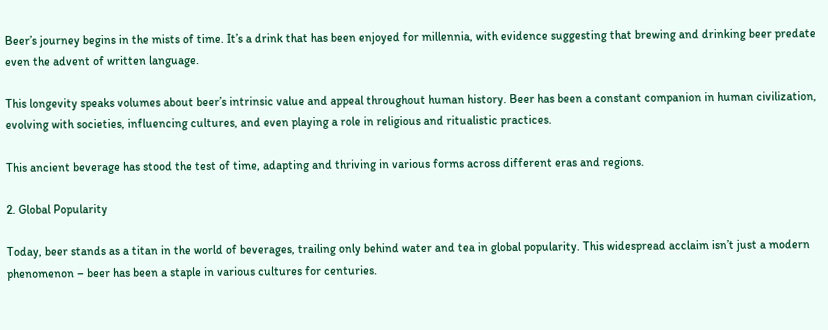Beer’s journey begins in the mists of time. It’s a drink that has been enjoyed for millennia, with evidence suggesting that brewing and drinking beer predate even the advent of written language.

This longevity speaks volumes about beer’s intrinsic value and appeal throughout human history. Beer has been a constant companion in human civilization, evolving with societies, influencing cultures, and even playing a role in religious and ritualistic practices.

This ancient beverage has stood the test of time, adapting and thriving in various forms across different eras and regions.

2. Global Popularity

Today, beer stands as a titan in the world of beverages, trailing only behind water and tea in global popularity. This widespread acclaim isn’t just a modern phenomenon – beer has been a staple in various cultures for centuries.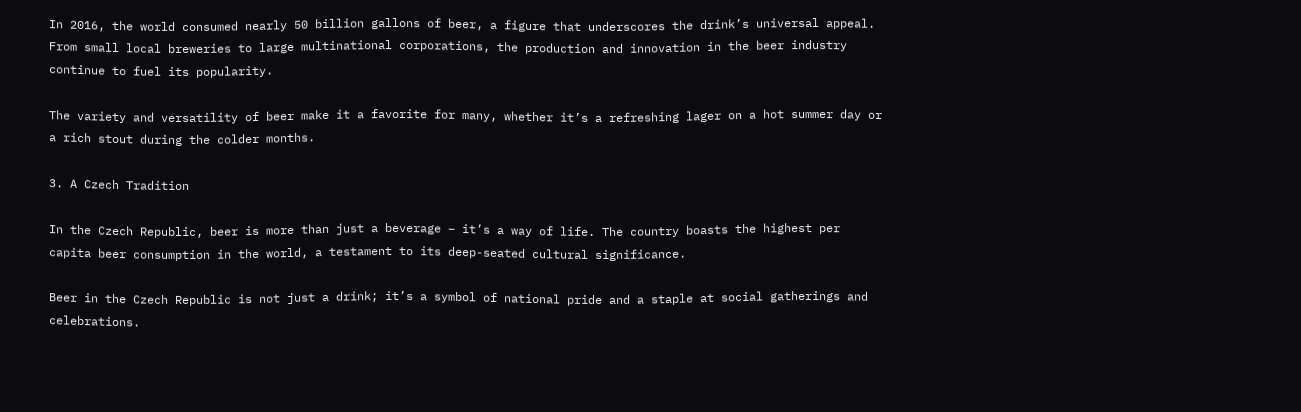In 2016, the world consumed nearly 50 billion gallons of beer, a figure that underscores the drink’s universal appeal. From small local breweries to large multinational corporations, the production and innovation in the beer industry continue to fuel its popularity.

The variety and versatility of beer make it a favorite for many, whether it’s a refreshing lager on a hot summer day or a rich stout during the colder months.

3. A Czech Tradition

In the Czech Republic, beer is more than just a beverage – it’s a way of life. The country boasts the highest per capita beer consumption in the world, a testament to its deep-seated cultural significance.

Beer in the Czech Republic is not just a drink; it’s a symbol of national pride and a staple at social gatherings and celebrations.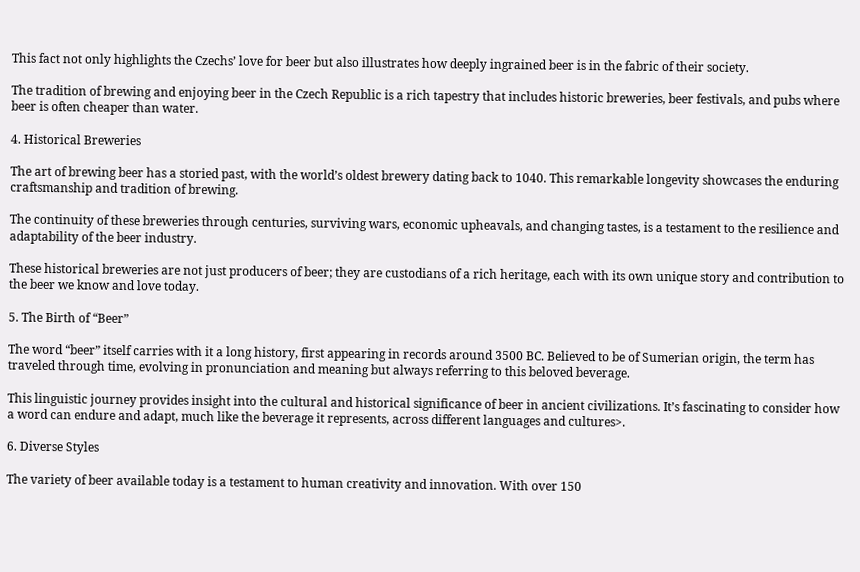This fact not only highlights the Czechs’ love for beer but also illustrates how deeply ingrained beer is in the fabric of their society.

The tradition of brewing and enjoying beer in the Czech Republic is a rich tapestry that includes historic breweries, beer festivals, and pubs where beer is often cheaper than water.

4. Historical Breweries

The art of brewing beer has a storied past, with the world’s oldest brewery dating back to 1040. This remarkable longevity showcases the enduring craftsmanship and tradition of brewing.

The continuity of these breweries through centuries, surviving wars, economic upheavals, and changing tastes, is a testament to the resilience and adaptability of the beer industry.

These historical breweries are not just producers of beer; they are custodians of a rich heritage, each with its own unique story and contribution to the beer we know and love today.

5. The Birth of “Beer”

The word “beer” itself carries with it a long history, first appearing in records around 3500 BC. Believed to be of Sumerian origin, the term has traveled through time, evolving in pronunciation and meaning but always referring to this beloved beverage.

This linguistic journey provides insight into the cultural and historical significance of beer in ancient civilizations. It’s fascinating to consider how a word can endure and adapt, much like the beverage it represents, across different languages and cultures>.

6. Diverse Styles

The variety of beer available today is a testament to human creativity and innovation. With over 150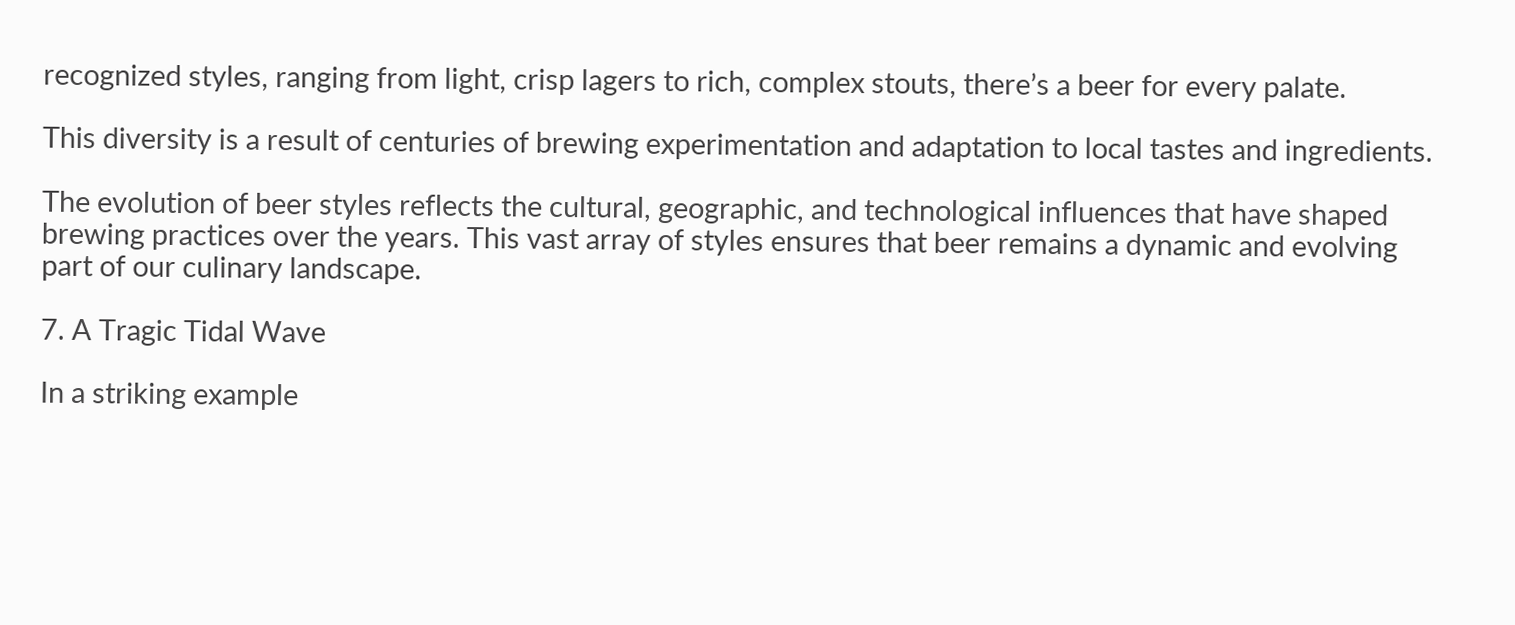recognized styles, ranging from light, crisp lagers to rich, complex stouts, there’s a beer for every palate.

This diversity is a result of centuries of brewing experimentation and adaptation to local tastes and ingredients.

The evolution of beer styles reflects the cultural, geographic, and technological influences that have shaped brewing practices over the years. This vast array of styles ensures that beer remains a dynamic and evolving part of our culinary landscape.

7. A Tragic Tidal Wave

In a striking example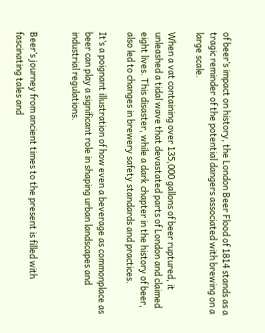of beer’s impact on history, the London Beer Flood of 1814 stands as a tragic reminder of the potential dangers associated with brewing on a large scale.

When a vat containing over 135,000 gallons of beer ruptured, it unleashed a tidal wave that devastated parts of London and claimed eight lives. This disaster, while a dark chapter in the history of beer, also led to changes in brewery safety standards and practices.

It’s a poignant illustration of how even a beverage as commonplace as beer can play a significant role in shaping urban landscapes and industrial regulations.


Beer’s journey from ancient times to the present is filled with fascinating tales and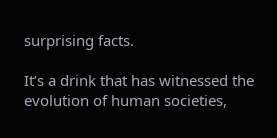surprising facts.

It’s a drink that has witnessed the evolution of human societies,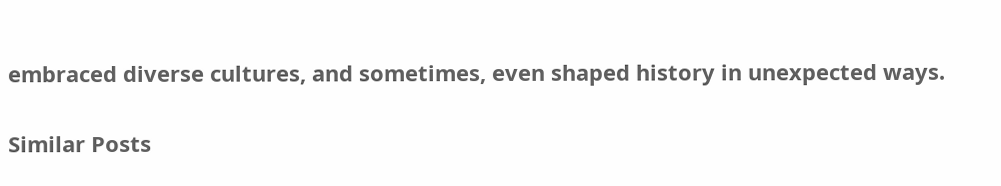embraced diverse cultures, and sometimes, even shaped history in unexpected ways.

Similar Posts